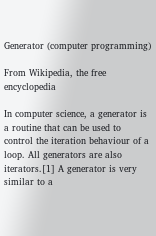Generator (computer programming)

From Wikipedia, the free encyclopedia

In computer science, a generator is a routine that can be used to control the iteration behaviour of a loop. All generators are also iterators.[1] A generator is very similar to a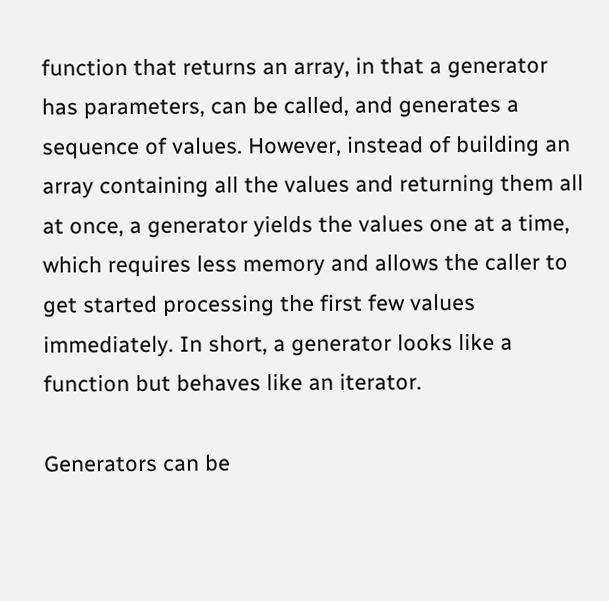function that returns an array, in that a generator has parameters, can be called, and generates a sequence of values. However, instead of building an array containing all the values and returning them all at once, a generator yields the values one at a time, which requires less memory and allows the caller to get started processing the first few values immediately. In short, a generator looks like a function but behaves like an iterator.

Generators can be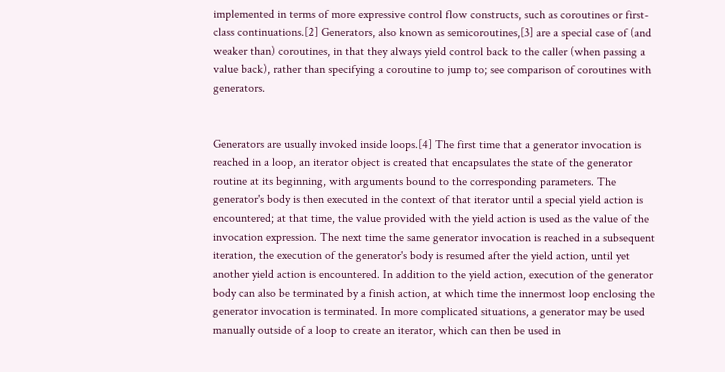implemented in terms of more expressive control flow constructs, such as coroutines or first-class continuations.[2] Generators, also known as semicoroutines,[3] are a special case of (and weaker than) coroutines, in that they always yield control back to the caller (when passing a value back), rather than specifying a coroutine to jump to; see comparison of coroutines with generators.


Generators are usually invoked inside loops.[4] The first time that a generator invocation is reached in a loop, an iterator object is created that encapsulates the state of the generator routine at its beginning, with arguments bound to the corresponding parameters. The generator's body is then executed in the context of that iterator until a special yield action is encountered; at that time, the value provided with the yield action is used as the value of the invocation expression. The next time the same generator invocation is reached in a subsequent iteration, the execution of the generator's body is resumed after the yield action, until yet another yield action is encountered. In addition to the yield action, execution of the generator body can also be terminated by a finish action, at which time the innermost loop enclosing the generator invocation is terminated. In more complicated situations, a generator may be used manually outside of a loop to create an iterator, which can then be used in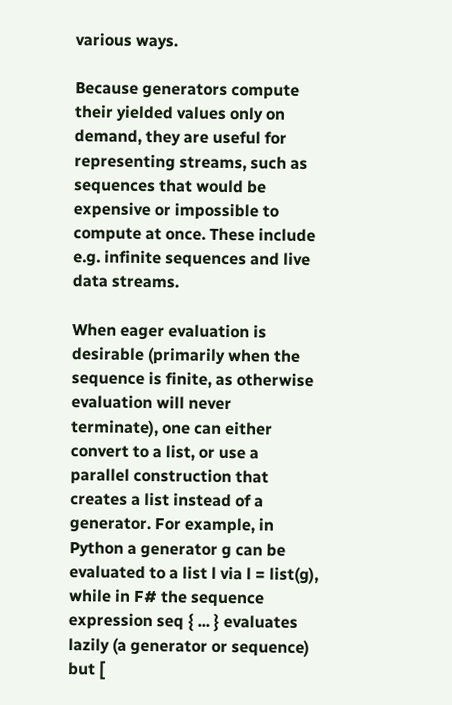various ways.

Because generators compute their yielded values only on demand, they are useful for representing streams, such as sequences that would be expensive or impossible to compute at once. These include e.g. infinite sequences and live data streams.

When eager evaluation is desirable (primarily when the sequence is finite, as otherwise evaluation will never terminate), one can either convert to a list, or use a parallel construction that creates a list instead of a generator. For example, in Python a generator g can be evaluated to a list l via l = list(g), while in F# the sequence expression seq { ... } evaluates lazily (a generator or sequence) but [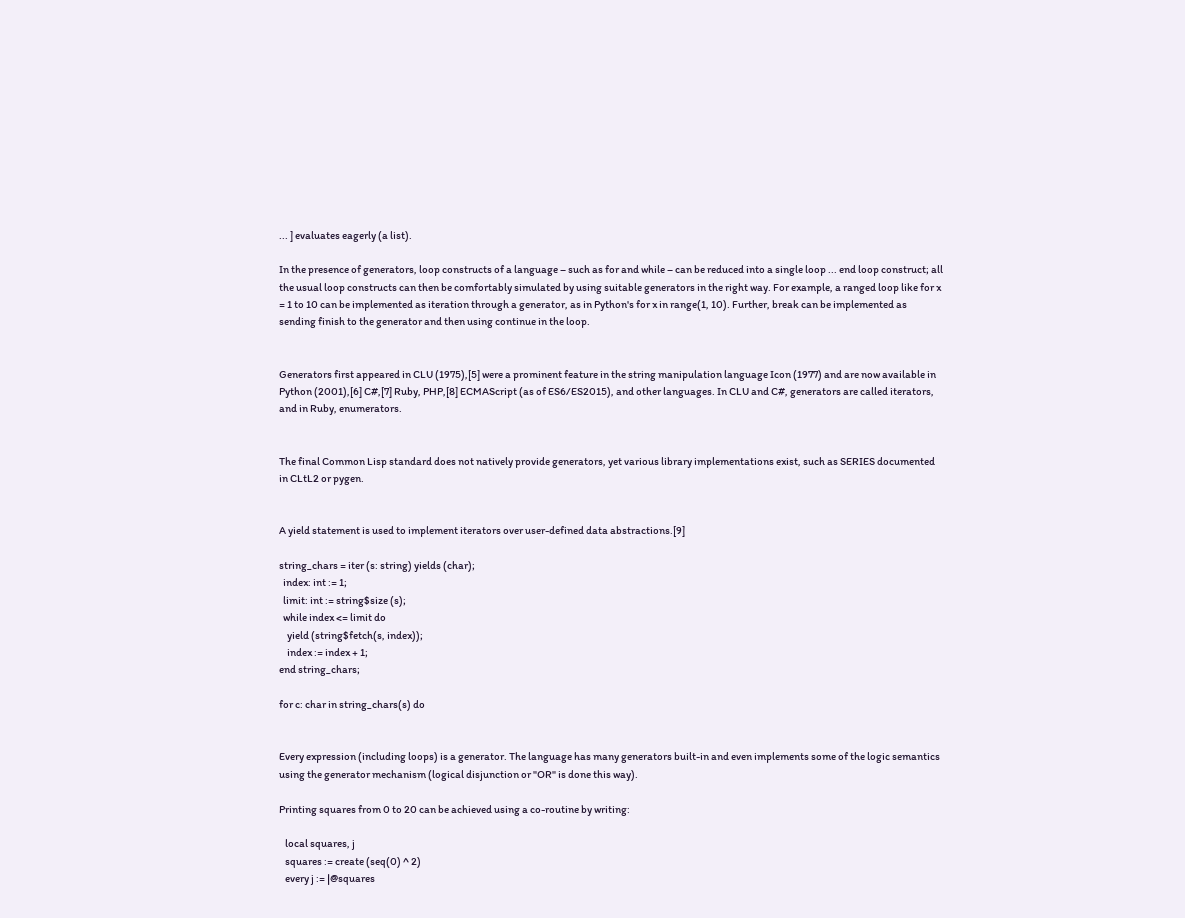... ] evaluates eagerly (a list).

In the presence of generators, loop constructs of a language – such as for and while – can be reduced into a single loop ... end loop construct; all the usual loop constructs can then be comfortably simulated by using suitable generators in the right way. For example, a ranged loop like for x = 1 to 10 can be implemented as iteration through a generator, as in Python's for x in range(1, 10). Further, break can be implemented as sending finish to the generator and then using continue in the loop.


Generators first appeared in CLU (1975),[5] were a prominent feature in the string manipulation language Icon (1977) and are now available in Python (2001),[6] C#,[7] Ruby, PHP,[8] ECMAScript (as of ES6/ES2015), and other languages. In CLU and C#, generators are called iterators, and in Ruby, enumerators.


The final Common Lisp standard does not natively provide generators, yet various library implementations exist, such as SERIES documented in CLtL2 or pygen.


A yield statement is used to implement iterators over user-defined data abstractions.[9]

string_chars = iter (s: string) yields (char);
  index: int := 1;
  limit: int := string$size (s);
  while index <= limit do
    yield (string$fetch(s, index));
    index := index + 1;
end string_chars;

for c: char in string_chars(s) do


Every expression (including loops) is a generator. The language has many generators built-in and even implements some of the logic semantics using the generator mechanism (logical disjunction or "OR" is done this way).

Printing squares from 0 to 20 can be achieved using a co-routine by writing:

   local squares, j
   squares := create (seq(0) ^ 2)
   every j := |@squares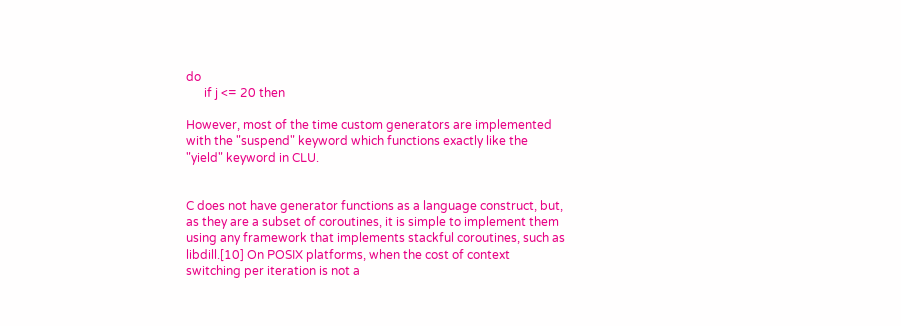do
      if j <= 20 then

However, most of the time custom generators are implemented with the "suspend" keyword which functions exactly like the "yield" keyword in CLU.


C does not have generator functions as a language construct, but, as they are a subset of coroutines, it is simple to implement them using any framework that implements stackful coroutines, such as libdill.[10] On POSIX platforms, when the cost of context switching per iteration is not a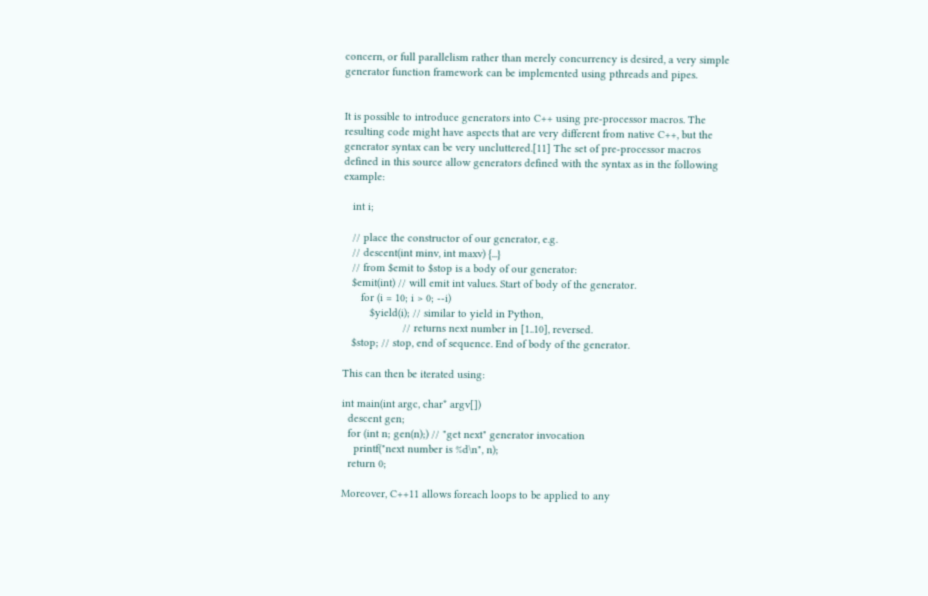concern, or full parallelism rather than merely concurrency is desired, a very simple generator function framework can be implemented using pthreads and pipes.


It is possible to introduce generators into C++ using pre-processor macros. The resulting code might have aspects that are very different from native C++, but the generator syntax can be very uncluttered.[11] The set of pre-processor macros defined in this source allow generators defined with the syntax as in the following example:

   int i;

   // place the constructor of our generator, e.g.
   // descent(int minv, int maxv) {...}
   // from $emit to $stop is a body of our generator:
   $emit(int) // will emit int values. Start of body of the generator.
      for (i = 10; i > 0; --i)
         $yield(i); // similar to yield in Python,
                    // returns next number in [1..10], reversed.
   $stop; // stop, end of sequence. End of body of the generator.

This can then be iterated using:

int main(int argc, char* argv[])
  descent gen;
  for (int n; gen(n);) // "get next" generator invocation
    printf("next number is %d\n", n);
  return 0;

Moreover, C++11 allows foreach loops to be applied to any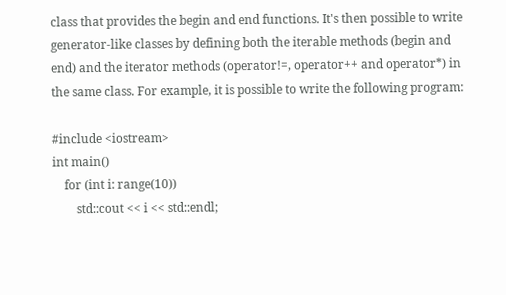class that provides the begin and end functions. It's then possible to write generator-like classes by defining both the iterable methods (begin and end) and the iterator methods (operator!=, operator++ and operator*) in the same class. For example, it is possible to write the following program:

#include <iostream>
int main()
    for (int i: range(10))
        std::cout << i << std::endl;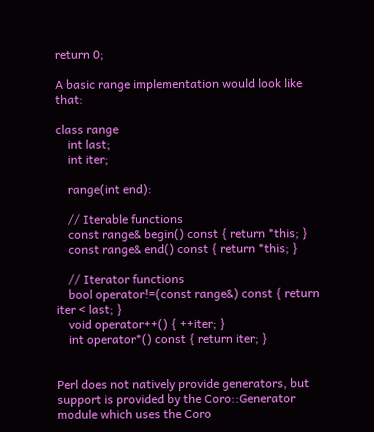return 0;

A basic range implementation would look like that:

class range
    int last;
    int iter;

    range(int end):

    // Iterable functions
    const range& begin() const { return *this; }
    const range& end() const { return *this; }

    // Iterator functions
    bool operator!=(const range&) const { return iter < last; }
    void operator++() { ++iter; }
    int operator*() const { return iter; }


Perl does not natively provide generators, but support is provided by the Coro::Generator module which uses the Coro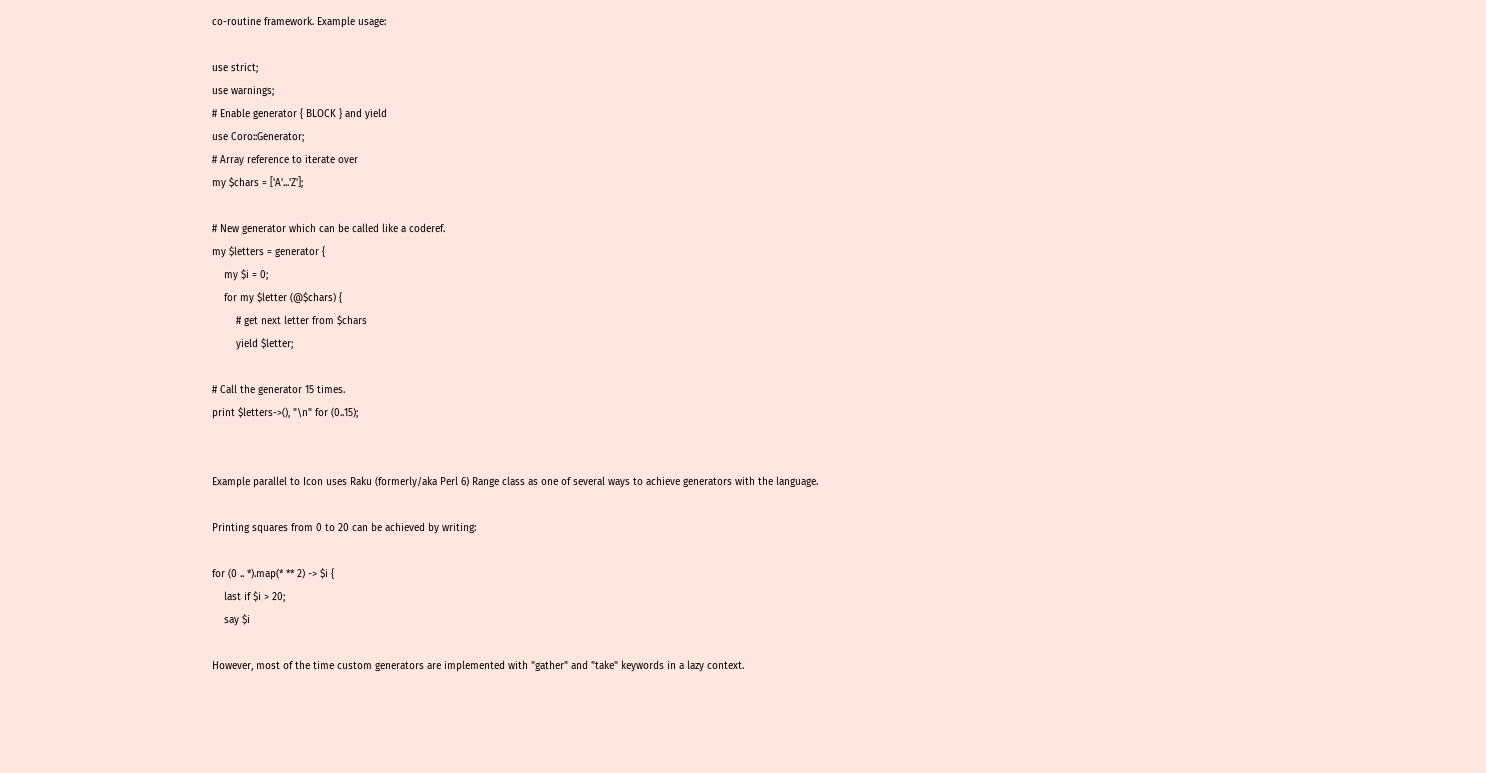co-routine framework. Example usage:

use strict;
use warnings;
# Enable generator { BLOCK } and yield
use Coro::Generator;
# Array reference to iterate over
my $chars = ['A'...'Z'];

# New generator which can be called like a coderef.
my $letters = generator {
    my $i = 0;
    for my $letter (@$chars) {
        # get next letter from $chars
        yield $letter;

# Call the generator 15 times.
print $letters->(), "\n" for (0..15);


Example parallel to Icon uses Raku (formerly/aka Perl 6) Range class as one of several ways to achieve generators with the language.

Printing squares from 0 to 20 can be achieved by writing:

for (0 .. *).map(* ** 2) -> $i {
    last if $i > 20;
    say $i

However, most of the time custom generators are implemented with "gather" and "take" keywords in a lazy context.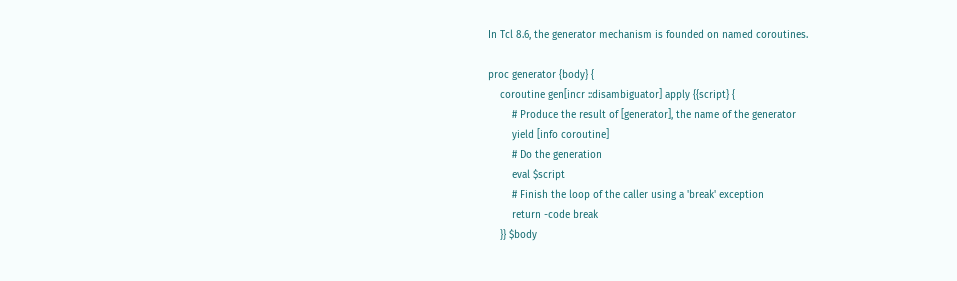In Tcl 8.6, the generator mechanism is founded on named coroutines.

proc generator {body} {
    coroutine gen[incr ::disambiguator] apply {{script} {
        # Produce the result of [generator], the name of the generator
        yield [info coroutine]
        # Do the generation
        eval $script
        # Finish the loop of the caller using a 'break' exception
        return -code break
    }} $body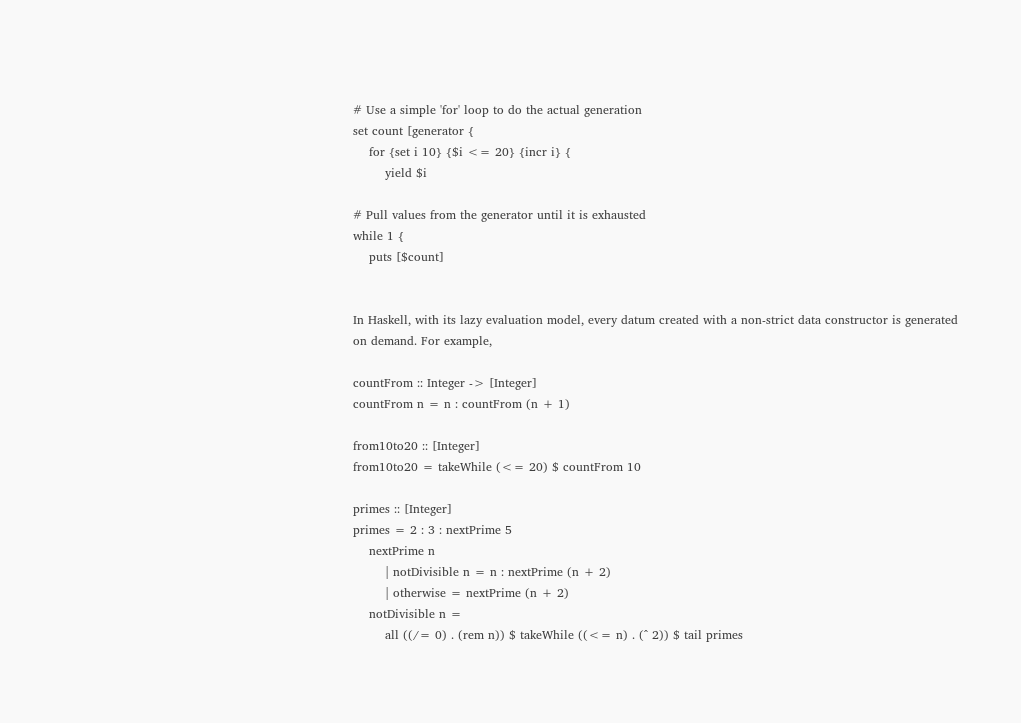# Use a simple 'for' loop to do the actual generation
set count [generator {
    for {set i 10} {$i <= 20} {incr i} {
        yield $i

# Pull values from the generator until it is exhausted
while 1 {
    puts [$count]


In Haskell, with its lazy evaluation model, every datum created with a non-strict data constructor is generated on demand. For example,

countFrom :: Integer -> [Integer]
countFrom n = n : countFrom (n + 1)

from10to20 :: [Integer]
from10to20 = takeWhile (<= 20) $ countFrom 10

primes :: [Integer]
primes = 2 : 3 : nextPrime 5
    nextPrime n
        | notDivisible n = n : nextPrime (n + 2)
        | otherwise = nextPrime (n + 2)
    notDivisible n =
        all ((/= 0) . (rem n)) $ takeWhile ((<= n) . (^ 2)) $ tail primes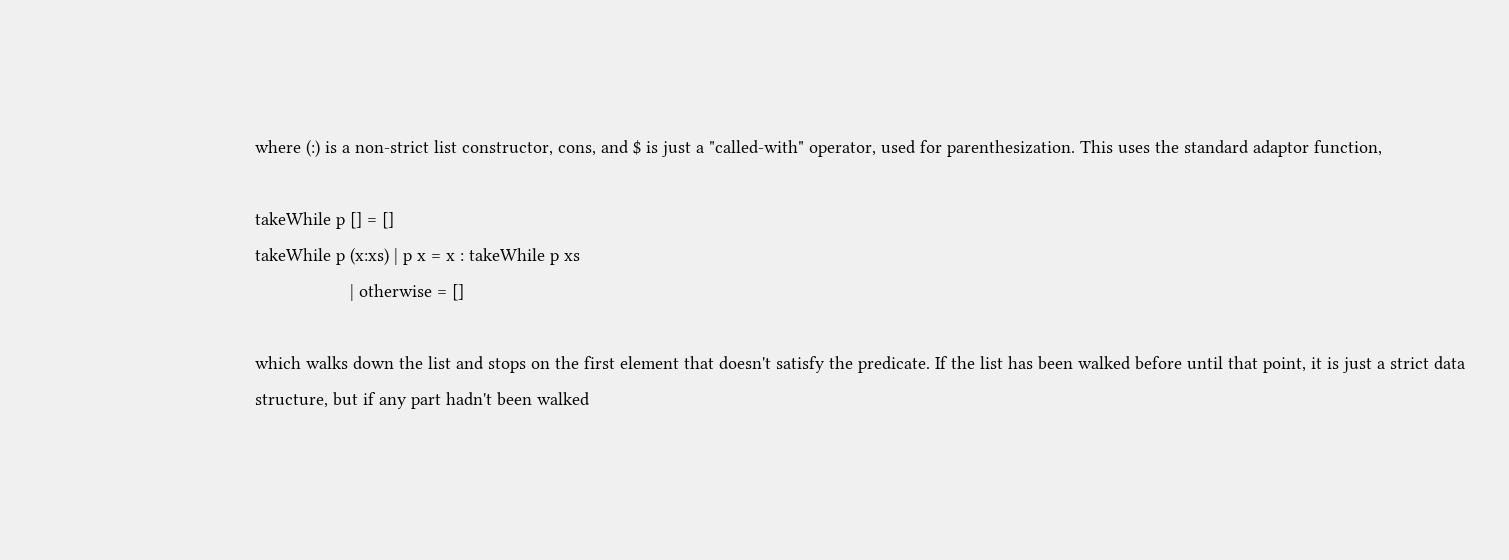where (:) is a non-strict list constructor, cons, and $ is just a "called-with" operator, used for parenthesization. This uses the standard adaptor function,

takeWhile p [] = []
takeWhile p (x:xs) | p x = x : takeWhile p xs
                   | otherwise = []

which walks down the list and stops on the first element that doesn't satisfy the predicate. If the list has been walked before until that point, it is just a strict data structure, but if any part hadn't been walked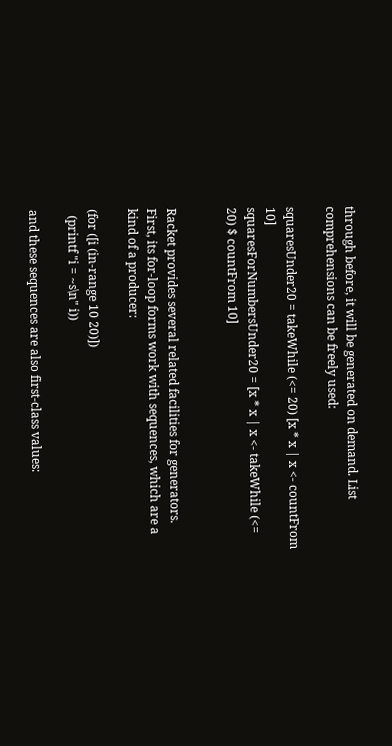through before, it will be generated on demand. List comprehensions can be freely used:

squaresUnder20 = takeWhile (<= 20) [x * x | x <- countFrom 10]
squaresForNumbersUnder20 = [x * x | x <- takeWhile (<= 20) $ countFrom 10]


Racket provides several related facilities for generators. First, its for-loop forms work with sequences, which are a kind of a producer:

(for ([i (in-range 10 20)])
  (printf "i = ~s\n" i))

and these sequences are also first-class values: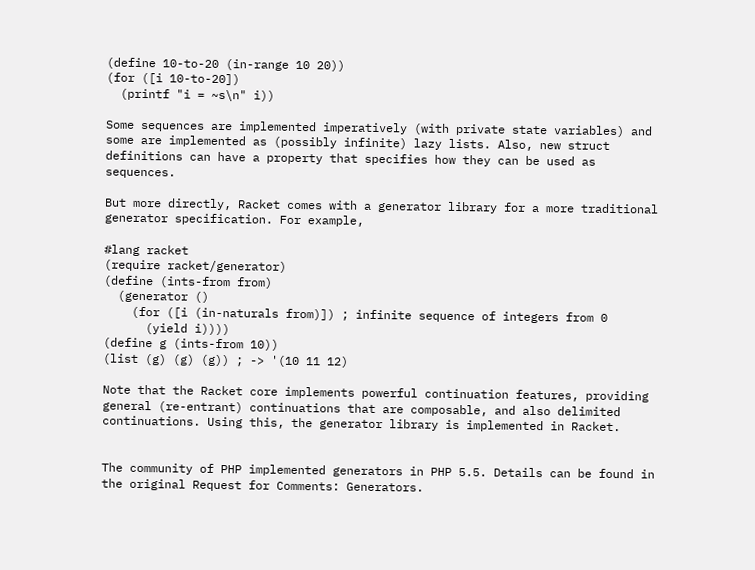(define 10-to-20 (in-range 10 20))
(for ([i 10-to-20])
  (printf "i = ~s\n" i))

Some sequences are implemented imperatively (with private state variables) and some are implemented as (possibly infinite) lazy lists. Also, new struct definitions can have a property that specifies how they can be used as sequences.

But more directly, Racket comes with a generator library for a more traditional generator specification. For example,

#lang racket
(require racket/generator)
(define (ints-from from)
  (generator ()
    (for ([i (in-naturals from)]) ; infinite sequence of integers from 0
      (yield i))))
(define g (ints-from 10))
(list (g) (g) (g)) ; -> '(10 11 12)

Note that the Racket core implements powerful continuation features, providing general (re-entrant) continuations that are composable, and also delimited continuations. Using this, the generator library is implemented in Racket.


The community of PHP implemented generators in PHP 5.5. Details can be found in the original Request for Comments: Generators.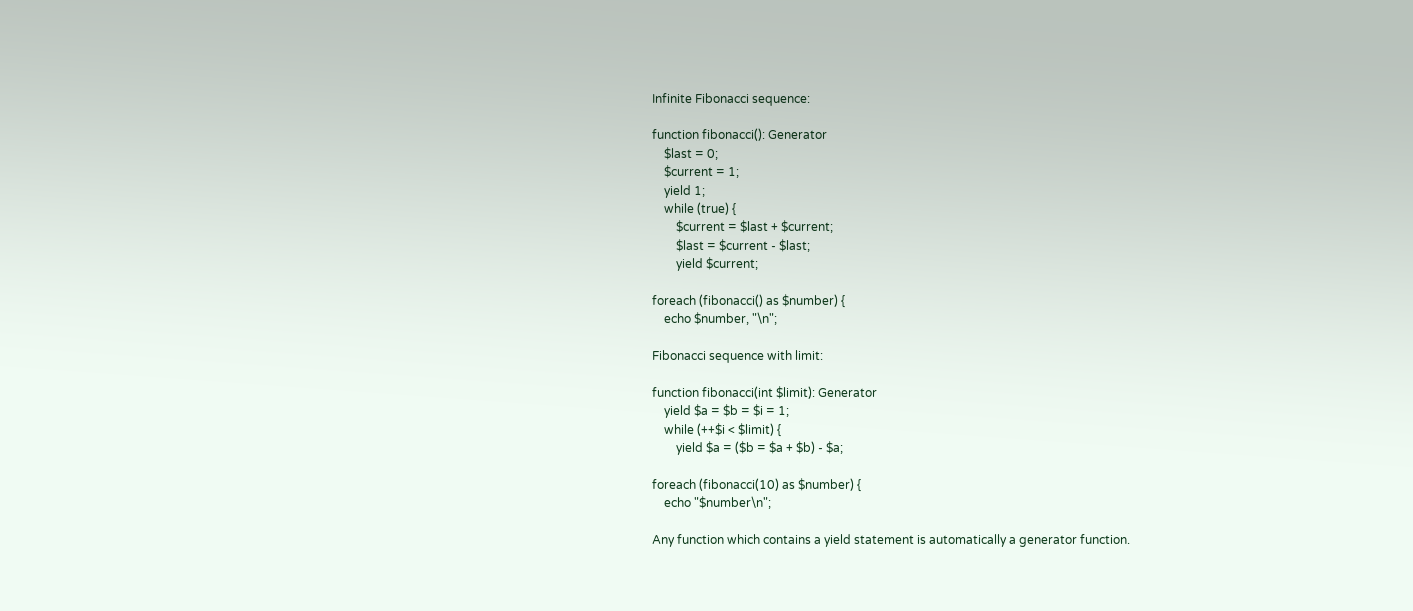Infinite Fibonacci sequence:

function fibonacci(): Generator
    $last = 0;
    $current = 1;
    yield 1;
    while (true) {
        $current = $last + $current;
        $last = $current - $last;
        yield $current;

foreach (fibonacci() as $number) {
    echo $number, "\n";

Fibonacci sequence with limit:

function fibonacci(int $limit): Generator
    yield $a = $b = $i = 1;
    while (++$i < $limit) {
        yield $a = ($b = $a + $b) - $a;

foreach (fibonacci(10) as $number) {
    echo "$number\n";

Any function which contains a yield statement is automatically a generator function.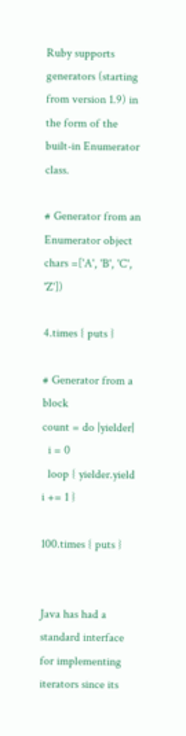Ruby supports generators (starting from version 1.9) in the form of the built-in Enumerator class.

# Generator from an Enumerator object
chars =['A', 'B', 'C', 'Z'])

4.times { puts }

# Generator from a block
count = do |yielder|
  i = 0
  loop { yielder.yield i += 1 }

100.times { puts }


Java has had a standard interface for implementing iterators since its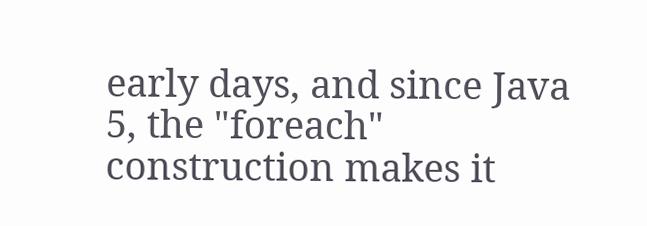early days, and since Java 5, the "foreach" construction makes it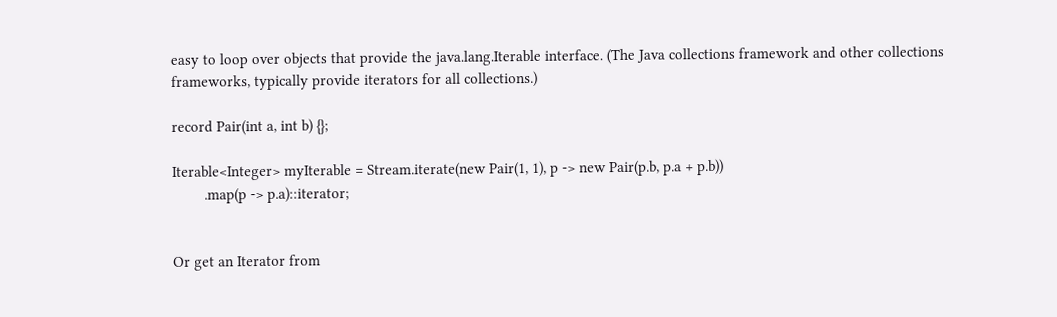easy to loop over objects that provide the java.lang.Iterable interface. (The Java collections framework and other collections frameworks, typically provide iterators for all collections.)

record Pair(int a, int b) {};

Iterable<Integer> myIterable = Stream.iterate(new Pair(1, 1), p -> new Pair(p.b, p.a + p.b))
        .map(p -> p.a)::iterator;


Or get an Iterator from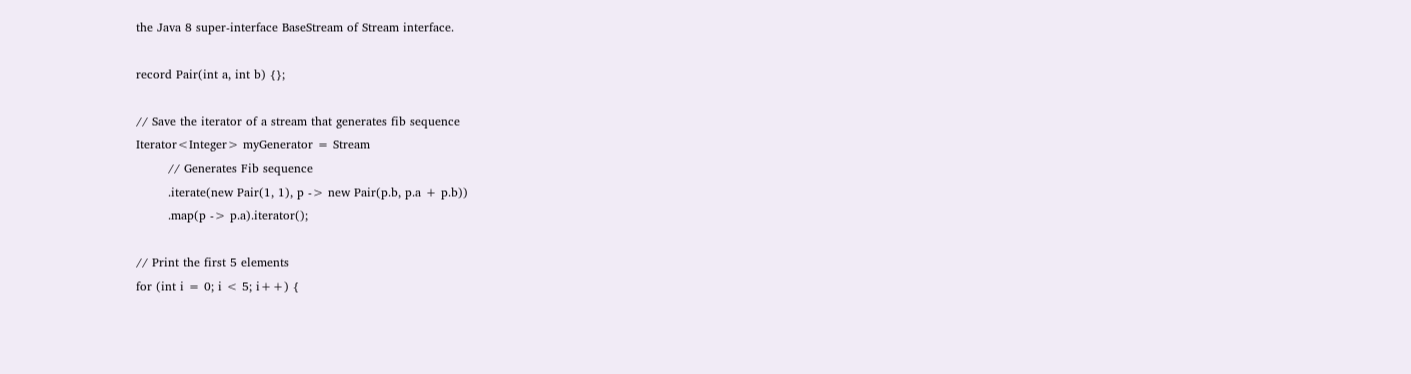the Java 8 super-interface BaseStream of Stream interface.

record Pair(int a, int b) {};

// Save the iterator of a stream that generates fib sequence
Iterator<Integer> myGenerator = Stream
        // Generates Fib sequence
        .iterate(new Pair(1, 1), p -> new Pair(p.b, p.a + p.b))
        .map(p -> p.a).iterator();

// Print the first 5 elements
for (int i = 0; i < 5; i++) {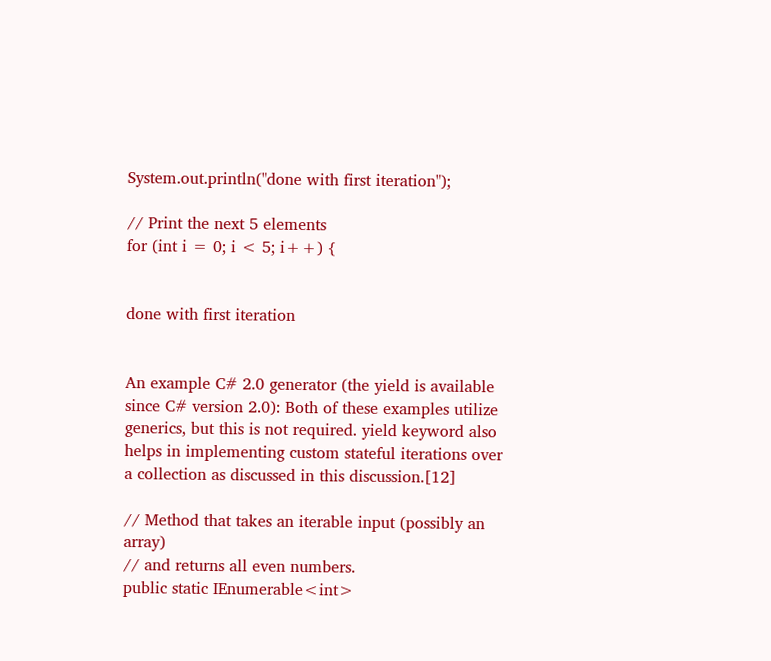System.out.println("done with first iteration");

// Print the next 5 elements
for (int i = 0; i < 5; i++) {


done with first iteration


An example C# 2.0 generator (the yield is available since C# version 2.0): Both of these examples utilize generics, but this is not required. yield keyword also helps in implementing custom stateful iterations over a collection as discussed in this discussion.[12]

// Method that takes an iterable input (possibly an array)
// and returns all even numbers.
public static IEnumerable<int>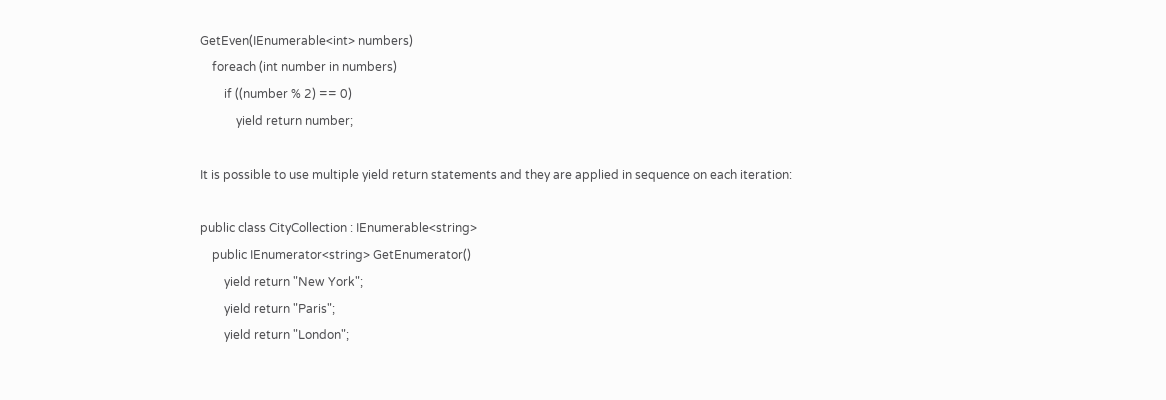GetEven(IEnumerable<int> numbers)
    foreach (int number in numbers)
        if ((number % 2) == 0)
            yield return number;

It is possible to use multiple yield return statements and they are applied in sequence on each iteration:

public class CityCollection : IEnumerable<string>
    public IEnumerator<string> GetEnumerator()
        yield return "New York";
        yield return "Paris";
        yield return "London";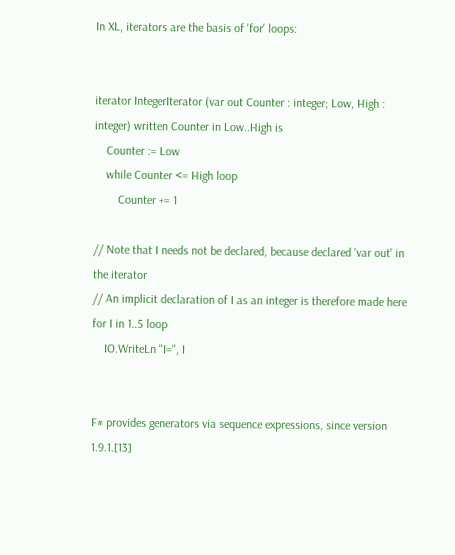In XL, iterators are the basis of 'for' loops:


iterator IntegerIterator (var out Counter : integer; Low, High : integer) written Counter in Low..High is
    Counter := Low
    while Counter <= High loop
        Counter += 1

// Note that I needs not be declared, because declared 'var out' in the iterator
// An implicit declaration of I as an integer is therefore made here
for I in 1..5 loop
    IO.WriteLn "I=", I


F# provides generators via sequence expressions, since version 1.9.1.[13]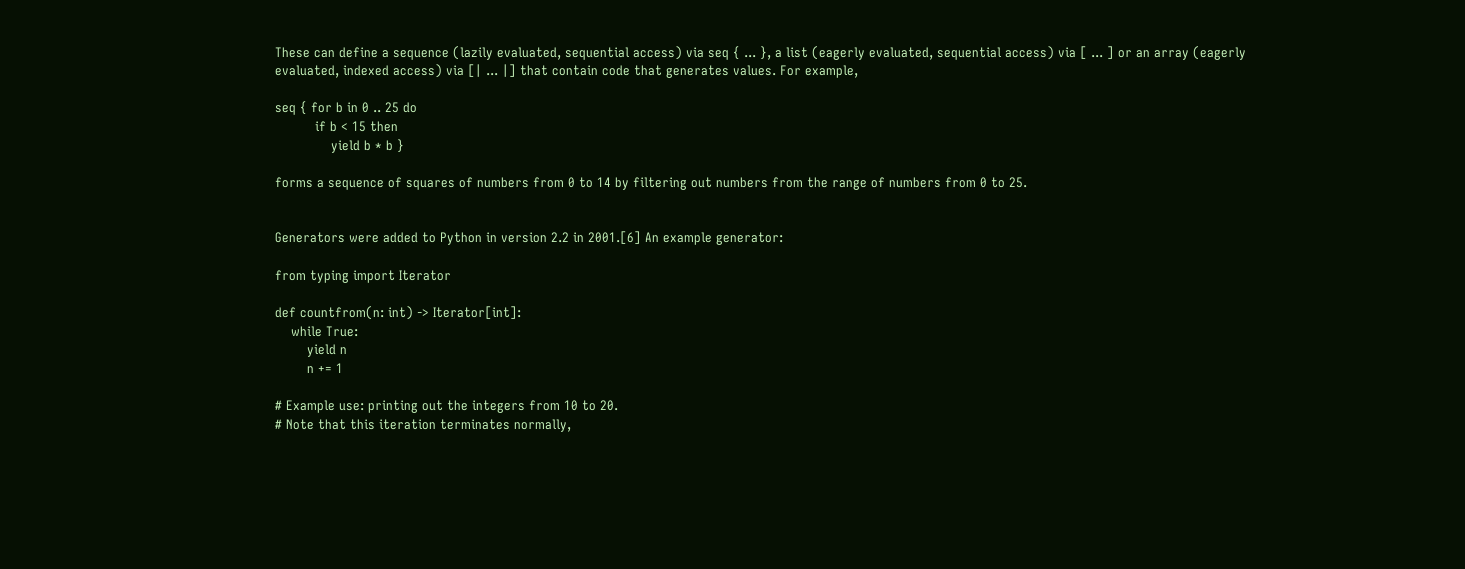These can define a sequence (lazily evaluated, sequential access) via seq { ... }, a list (eagerly evaluated, sequential access) via [ ... ] or an array (eagerly evaluated, indexed access) via [| ... |] that contain code that generates values. For example,

seq { for b in 0 .. 25 do
          if b < 15 then
              yield b * b }

forms a sequence of squares of numbers from 0 to 14 by filtering out numbers from the range of numbers from 0 to 25.


Generators were added to Python in version 2.2 in 2001.[6] An example generator:

from typing import Iterator

def countfrom(n: int) -> Iterator[int]:
    while True:
        yield n
        n += 1

# Example use: printing out the integers from 10 to 20.
# Note that this iteration terminates normally,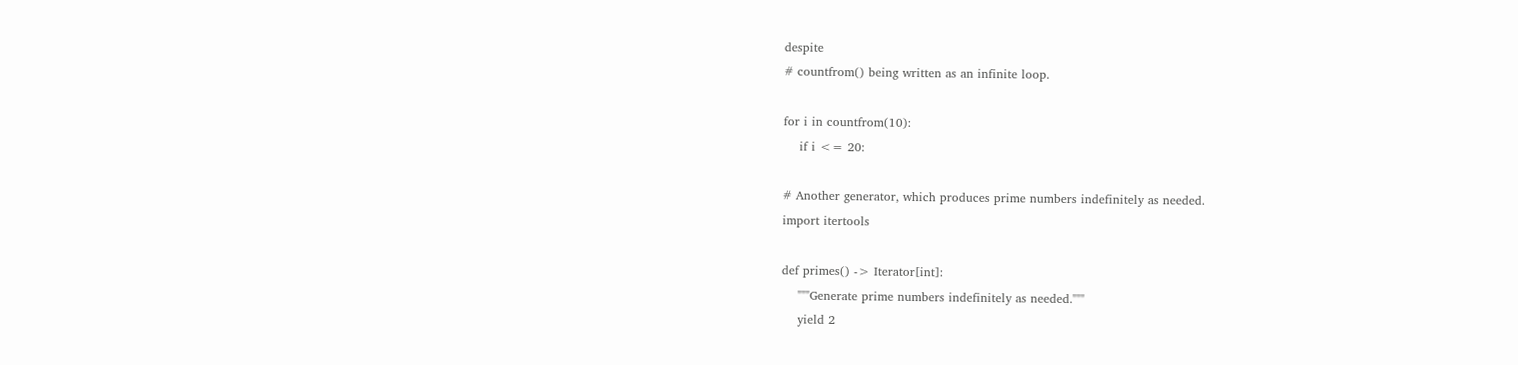despite
# countfrom() being written as an infinite loop.

for i in countfrom(10):
    if i <= 20:

# Another generator, which produces prime numbers indefinitely as needed.
import itertools

def primes() -> Iterator[int]:
    """Generate prime numbers indefinitely as needed."""
    yield 2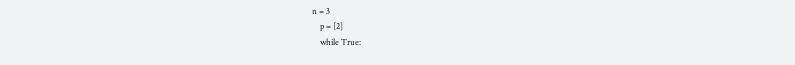n = 3
    p = [2]
    while True: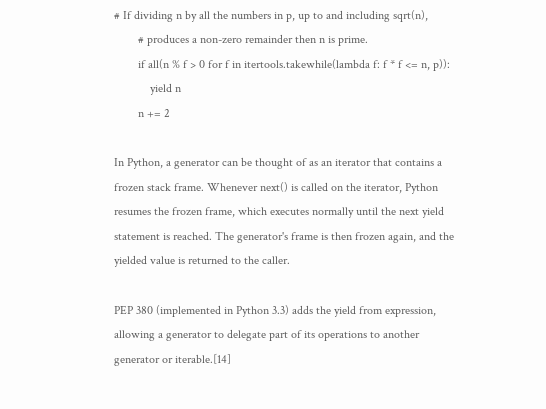# If dividing n by all the numbers in p, up to and including sqrt(n),
        # produces a non-zero remainder then n is prime.
        if all(n % f > 0 for f in itertools.takewhile(lambda f: f * f <= n, p)):
            yield n
        n += 2

In Python, a generator can be thought of as an iterator that contains a frozen stack frame. Whenever next() is called on the iterator, Python resumes the frozen frame, which executes normally until the next yield statement is reached. The generator's frame is then frozen again, and the yielded value is returned to the caller.

PEP 380 (implemented in Python 3.3) adds the yield from expression, allowing a generator to delegate part of its operations to another generator or iterable.[14]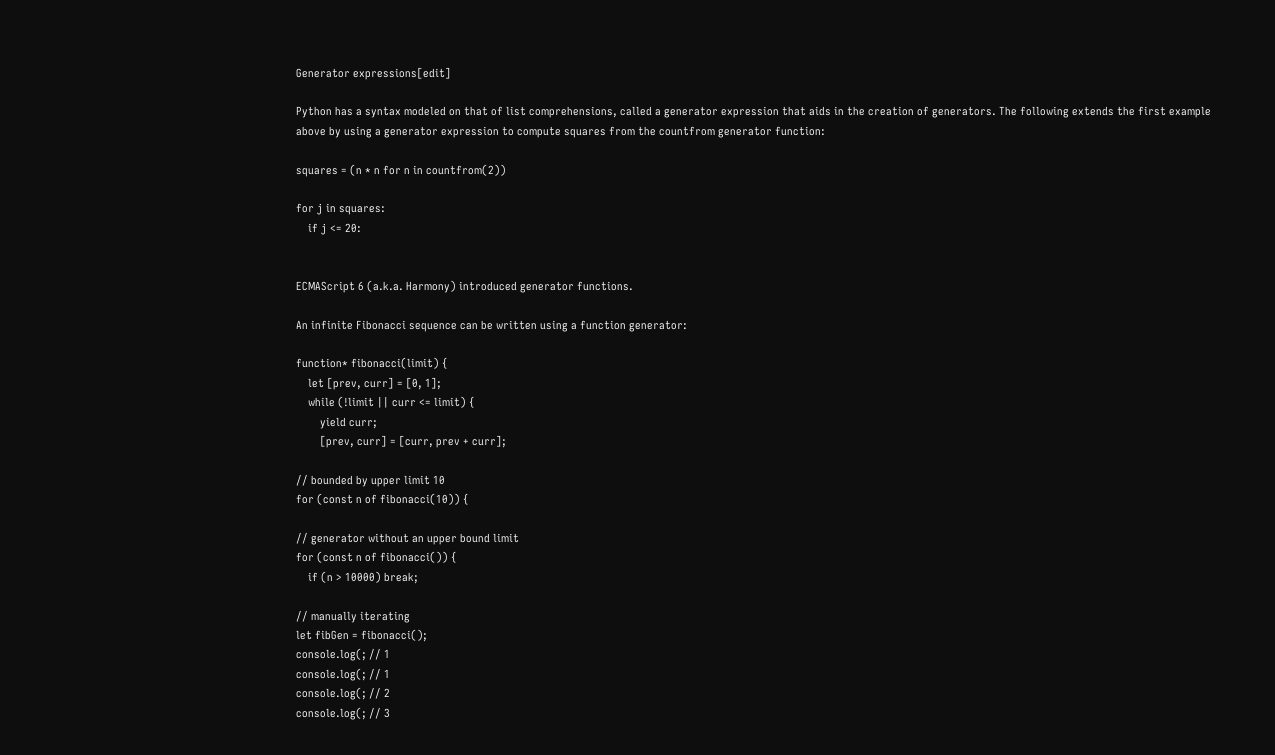Generator expressions[edit]

Python has a syntax modeled on that of list comprehensions, called a generator expression that aids in the creation of generators. The following extends the first example above by using a generator expression to compute squares from the countfrom generator function:

squares = (n * n for n in countfrom(2))

for j in squares:
    if j <= 20:


ECMAScript 6 (a.k.a. Harmony) introduced generator functions.

An infinite Fibonacci sequence can be written using a function generator:

function* fibonacci(limit) {
    let [prev, curr] = [0, 1];
    while (!limit || curr <= limit) {
        yield curr;
        [prev, curr] = [curr, prev + curr];

// bounded by upper limit 10
for (const n of fibonacci(10)) {

// generator without an upper bound limit
for (const n of fibonacci()) {
    if (n > 10000) break;

// manually iterating
let fibGen = fibonacci();
console.log(; // 1
console.log(; // 1
console.log(; // 2
console.log(; // 3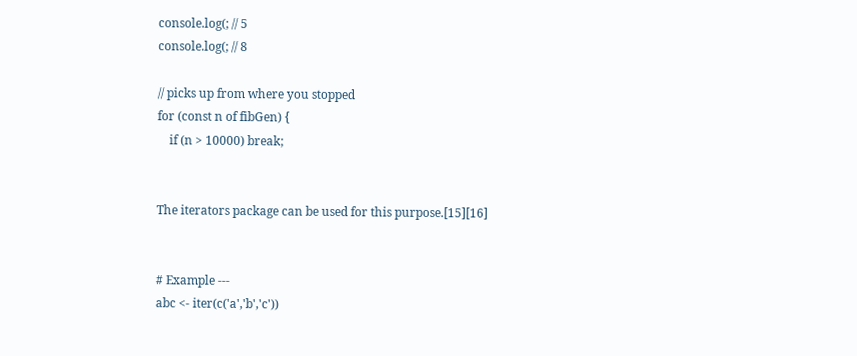console.log(; // 5
console.log(; // 8

// picks up from where you stopped
for (const n of fibGen) {
    if (n > 10000) break;


The iterators package can be used for this purpose.[15][16]


# Example ---
abc <- iter(c('a','b','c'))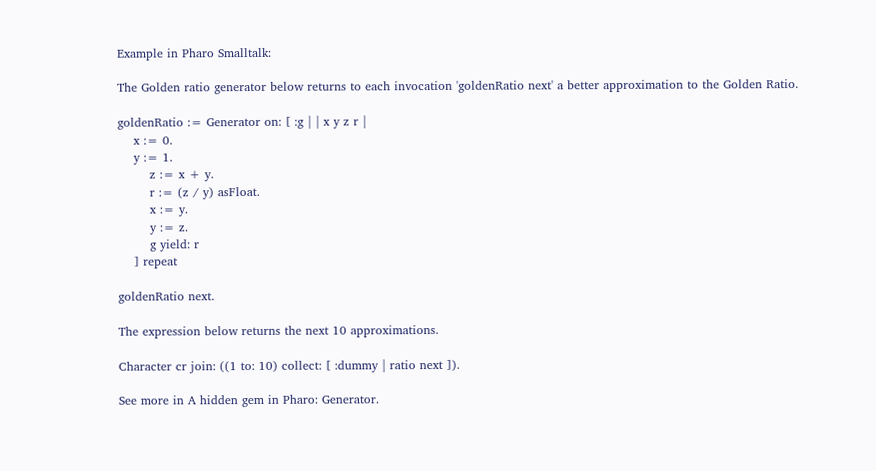Example in Pharo Smalltalk:

The Golden ratio generator below returns to each invocation 'goldenRatio next' a better approximation to the Golden Ratio.

goldenRatio := Generator on: [ :g | | x y z r |
    x := 0.
    y := 1.
        z := x + y.
        r := (z / y) asFloat.
        x := y.
        y := z.
        g yield: r
    ] repeat

goldenRatio next.

The expression below returns the next 10 approximations.

Character cr join: ((1 to: 10) collect: [ :dummy | ratio next ]).

See more in A hidden gem in Pharo: Generator.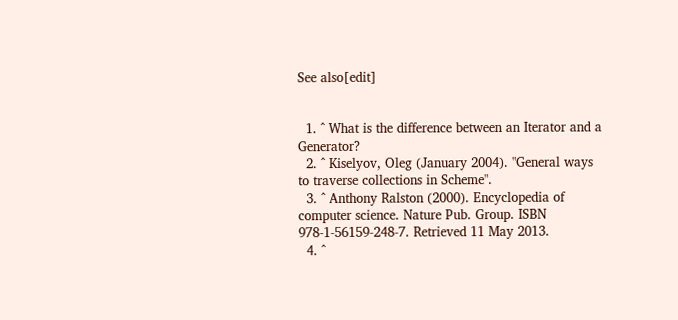See also[edit]


  1. ^ What is the difference between an Iterator and a Generator?
  2. ^ Kiselyov, Oleg (January 2004). "General ways to traverse collections in Scheme".
  3. ^ Anthony Ralston (2000). Encyclopedia of computer science. Nature Pub. Group. ISBN 978-1-56159-248-7. Retrieved 11 May 2013.
  4. ^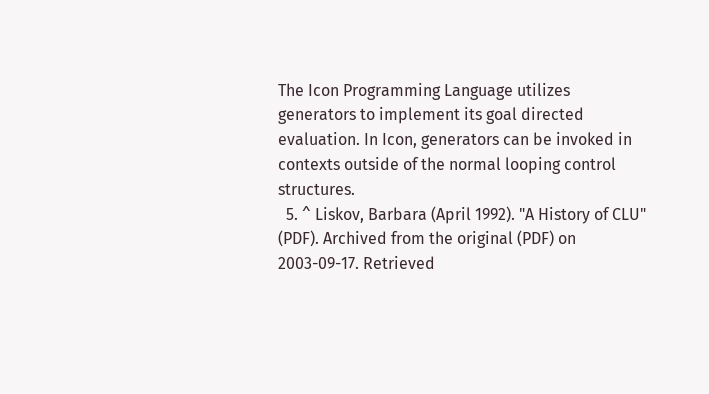The Icon Programming Language utilizes generators to implement its goal directed evaluation. In Icon, generators can be invoked in contexts outside of the normal looping control structures.
  5. ^ Liskov, Barbara (April 1992). "A History of CLU" (PDF). Archived from the original (PDF) on 2003-09-17. Retrieved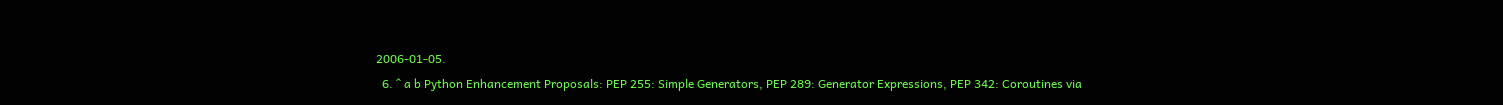2006-01-05.
  6. ^ a b Python Enhancement Proposals: PEP 255: Simple Generators, PEP 289: Generator Expressions, PEP 342: Coroutines via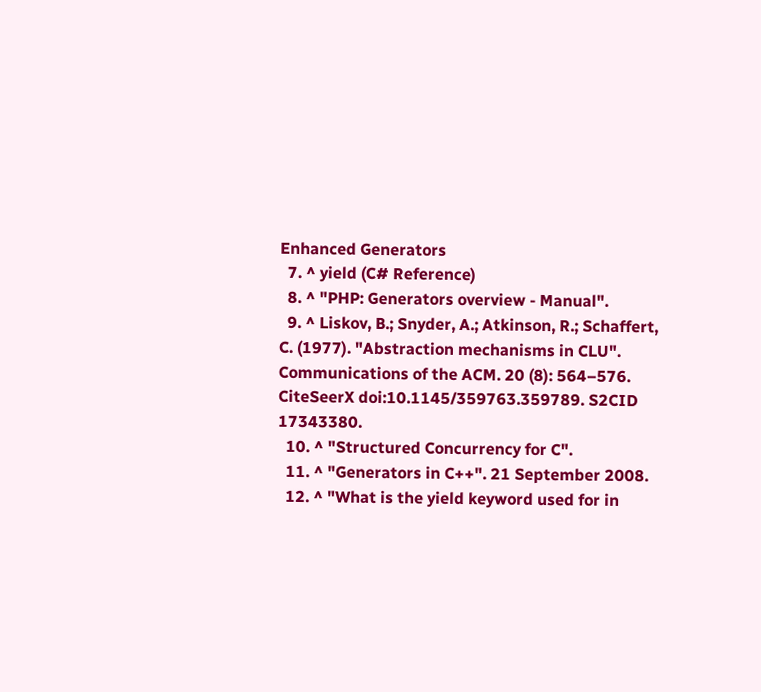Enhanced Generators
  7. ^ yield (C# Reference)
  8. ^ "PHP: Generators overview - Manual".
  9. ^ Liskov, B.; Snyder, A.; Atkinson, R.; Schaffert, C. (1977). "Abstraction mechanisms in CLU". Communications of the ACM. 20 (8): 564–576. CiteSeerX doi:10.1145/359763.359789. S2CID 17343380.
  10. ^ "Structured Concurrency for C".
  11. ^ "Generators in C++". 21 September 2008.
  12. ^ "What is the yield keyword used for in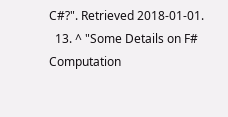C#?". Retrieved 2018-01-01.
  13. ^ "Some Details on F# Computation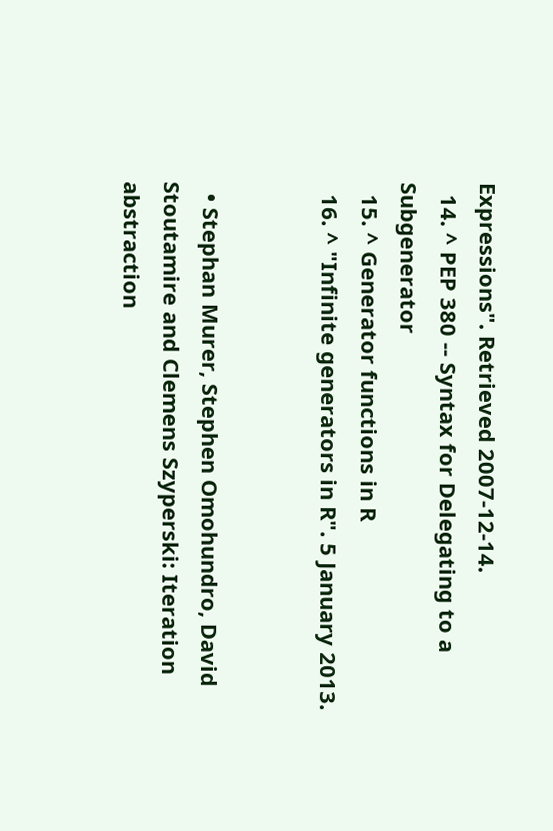Expressions". Retrieved 2007-12-14.
  14. ^ PEP 380 -- Syntax for Delegating to a Subgenerator
  15. ^ Generator functions in R
  16. ^ "Infinite generators in R". 5 January 2013.


  • Stephan Murer, Stephen Omohundro, David Stoutamire and Clemens Szyperski: Iteration abstraction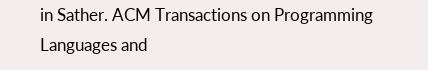in Sather. ACM Transactions on Programming Languages and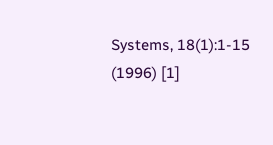Systems, 18(1):1-15 (1996) [1]